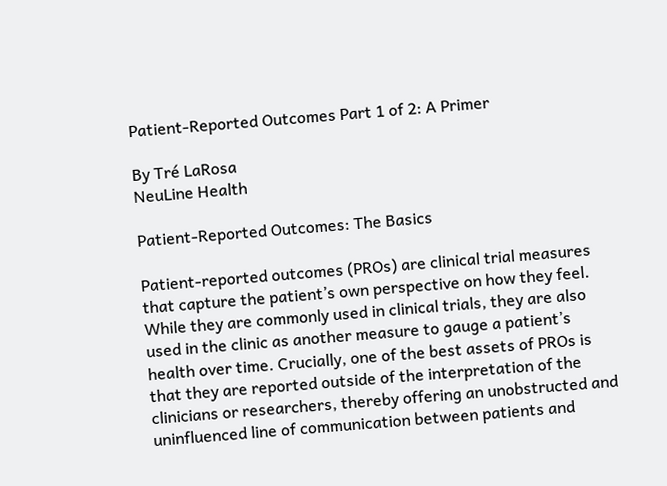Patient-Reported Outcomes Part 1 of 2: A Primer

By Tré LaRosa
NeuLine Health

Patient-Reported Outcomes: The Basics

Patient-reported outcomes (PROs) are clinical trial measures that capture the patient’s own perspective on how they feel. While they are commonly used in clinical trials, they are also used in the clinic as another measure to gauge a patient’s health over time. Crucially, one of the best assets of PROs is that they are reported outside of the interpretation of the clinicians or researchers, thereby offering an unobstructed and uninfluenced line of communication between patients and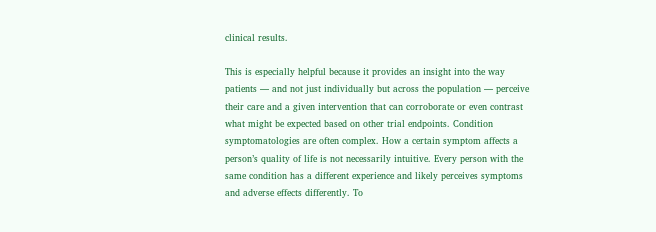clinical results.

This is especially helpful because it provides an insight into the way patients — and not just individually but across the population — perceive their care and a given intervention that can corroborate or even contrast what might be expected based on other trial endpoints. Condition symptomatologies are often complex. How a certain symptom affects a person’s quality of life is not necessarily intuitive. Every person with the same condition has a different experience and likely perceives symptoms and adverse effects differently. To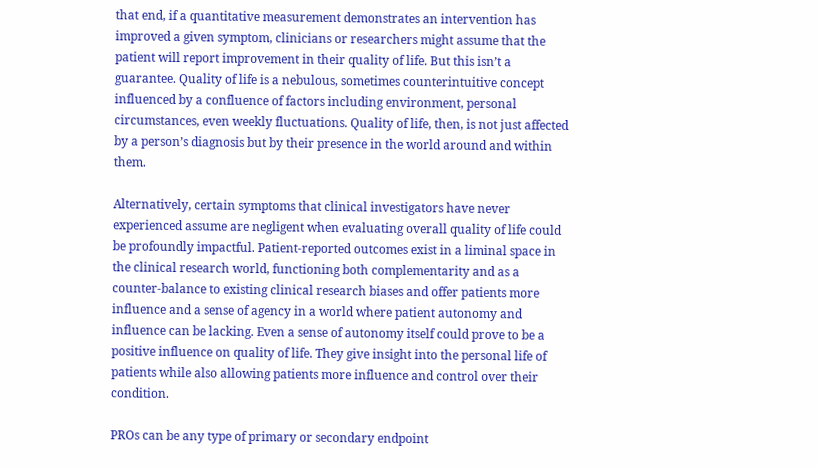that end, if a quantitative measurement demonstrates an intervention has improved a given symptom, clinicians or researchers might assume that the patient will report improvement in their quality of life. But this isn’t a guarantee. Quality of life is a nebulous, sometimes counterintuitive concept influenced by a confluence of factors including environment, personal circumstances, even weekly fluctuations. Quality of life, then, is not just affected by a person’s diagnosis but by their presence in the world around and within them.

Alternatively, certain symptoms that clinical investigators have never experienced assume are negligent when evaluating overall quality of life could be profoundly impactful. Patient-reported outcomes exist in a liminal space in the clinical research world, functioning both complementarity and as a counter-balance to existing clinical research biases and offer patients more influence and a sense of agency in a world where patient autonomy and influence can be lacking. Even a sense of autonomy itself could prove to be a positive influence on quality of life. They give insight into the personal life of patients while also allowing patients more influence and control over their condition.

PROs can be any type of primary or secondary endpoint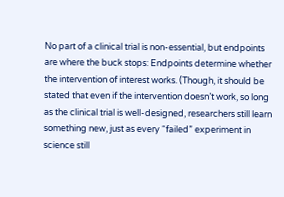No part of a clinical trial is non-essential, but endpoints are where the buck stops: Endpoints determine whether the intervention of interest works. (Though, it should be stated that even if the intervention doesn’t work, so long as the clinical trial is well-designed, researchers still learn something new, just as every “failed” experiment in science still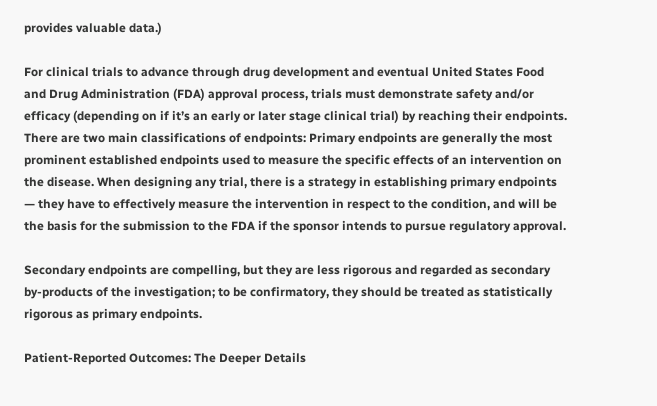provides valuable data.)

For clinical trials to advance through drug development and eventual United States Food and Drug Administration (FDA) approval process, trials must demonstrate safety and/or efficacy (depending on if it’s an early or later stage clinical trial) by reaching their endpoints. There are two main classifications of endpoints: Primary endpoints are generally the most prominent established endpoints used to measure the specific effects of an intervention on the disease. When designing any trial, there is a strategy in establishing primary endpoints — they have to effectively measure the intervention in respect to the condition, and will be the basis for the submission to the FDA if the sponsor intends to pursue regulatory approval.

Secondary endpoints are compelling, but they are less rigorous and regarded as secondary by-products of the investigation; to be confirmatory, they should be treated as statistically rigorous as primary endpoints.

Patient-Reported Outcomes: The Deeper Details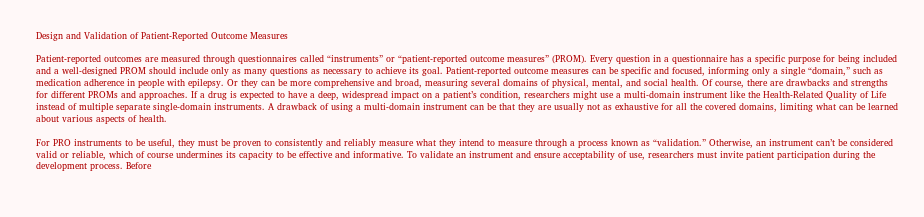Design and Validation of Patient-Reported Outcome Measures

Patient-reported outcomes are measured through questionnaires called “instruments” or “patient-reported outcome measures” (PROM). Every question in a questionnaire has a specific purpose for being included and a well-designed PROM should include only as many questions as necessary to achieve its goal. Patient-reported outcome measures can be specific and focused, informing only a single “domain,” such as medication adherence in people with epilepsy. Or they can be more comprehensive and broad, measuring several domains of physical, mental, and social health. Of course, there are drawbacks and strengths for different PROMs and approaches. If a drug is expected to have a deep, widespread impact on a patient’s condition, researchers might use a multi-domain instrument like the Health-Related Quality of Life instead of multiple separate single-domain instruments. A drawback of using a multi-domain instrument can be that they are usually not as exhaustive for all the covered domains, limiting what can be learned about various aspects of health.

For PRO instruments to be useful, they must be proven to consistently and reliably measure what they intend to measure through a process known as “validation.” Otherwise, an instrument can’t be considered valid or reliable, which of course undermines its capacity to be effective and informative. To validate an instrument and ensure acceptability of use, researchers must invite patient participation during the development process. Before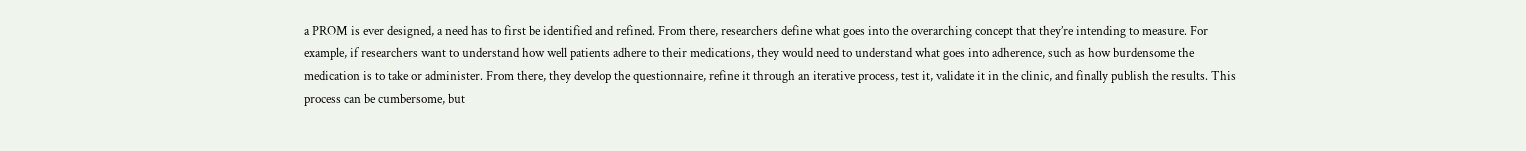a PROM is ever designed, a need has to first be identified and refined. From there, researchers define what goes into the overarching concept that they’re intending to measure. For example, if researchers want to understand how well patients adhere to their medications, they would need to understand what goes into adherence, such as how burdensome the medication is to take or administer. From there, they develop the questionnaire, refine it through an iterative process, test it, validate it in the clinic, and finally publish the results. This process can be cumbersome, but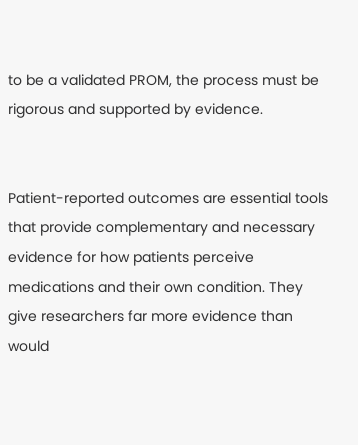to be a validated PROM, the process must be rigorous and supported by evidence.


Patient-reported outcomes are essential tools that provide complementary and necessary evidence for how patients perceive medications and their own condition. They give researchers far more evidence than would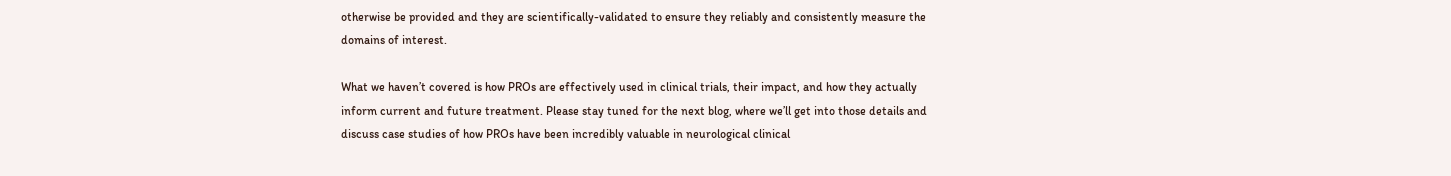otherwise be provided and they are scientifically-validated to ensure they reliably and consistently measure the domains of interest.

What we haven’t covered is how PROs are effectively used in clinical trials, their impact, and how they actually inform current and future treatment. Please stay tuned for the next blog, where we’ll get into those details and discuss case studies of how PROs have been incredibly valuable in neurological clinical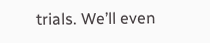trials. We’ll even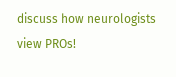discuss how neurologists view PROs!